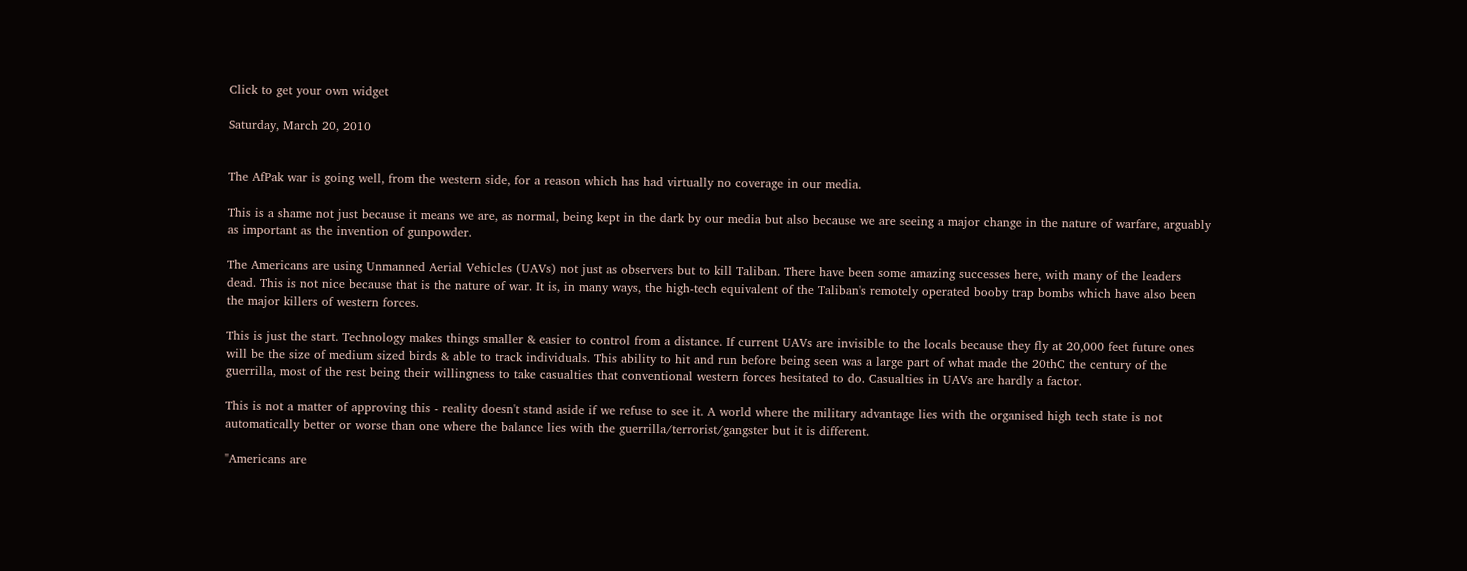Click to get your own widget

Saturday, March 20, 2010


The AfPak war is going well, from the western side, for a reason which has had virtually no coverage in our media.

This is a shame not just because it means we are, as normal, being kept in the dark by our media but also because we are seeing a major change in the nature of warfare, arguably as important as the invention of gunpowder.

The Americans are using Unmanned Aerial Vehicles (UAVs) not just as observers but to kill Taliban. There have been some amazing successes here, with many of the leaders dead. This is not nice because that is the nature of war. It is, in many ways, the high-tech equivalent of the Taliban's remotely operated booby trap bombs which have also been the major killers of western forces.

This is just the start. Technology makes things smaller & easier to control from a distance. If current UAVs are invisible to the locals because they fly at 20,000 feet future ones will be the size of medium sized birds & able to track individuals. This ability to hit and run before being seen was a large part of what made the 20thC the century of the guerrilla, most of the rest being their willingness to take casualties that conventional western forces hesitated to do. Casualties in UAVs are hardly a factor.

This is not a matter of approving this - reality doesn't stand aside if we refuse to see it. A world where the military advantage lies with the organised high tech state is not automatically better or worse than one where the balance lies with the guerrilla/terrorist/gangster but it is different.

"Americans are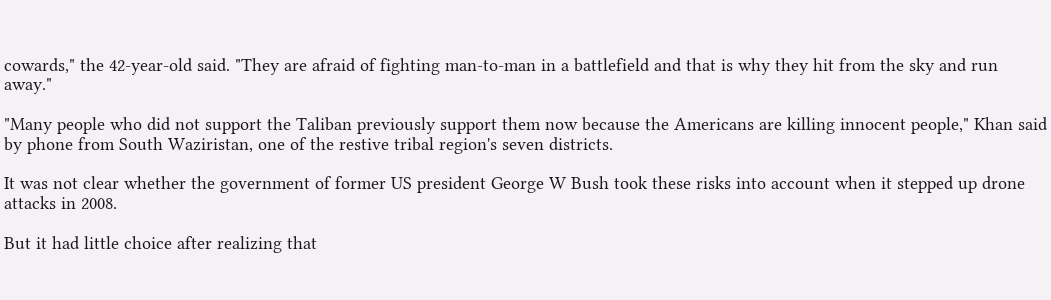cowards," the 42-year-old said. "They are afraid of fighting man-to-man in a battlefield and that is why they hit from the sky and run away."

"Many people who did not support the Taliban previously support them now because the Americans are killing innocent people," Khan said by phone from South Waziristan, one of the restive tribal region's seven districts.

It was not clear whether the government of former US president George W Bush took these risks into account when it stepped up drone attacks in 2008.

But it had little choice after realizing that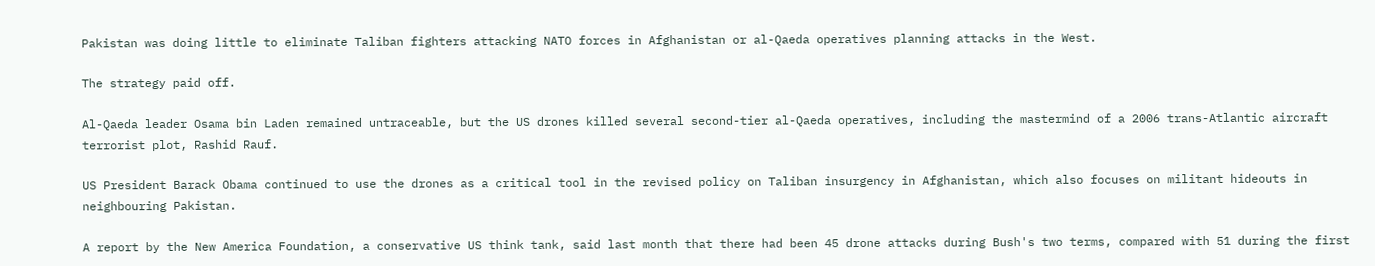Pakistan was doing little to eliminate Taliban fighters attacking NATO forces in Afghanistan or al-Qaeda operatives planning attacks in the West.

The strategy paid off.

Al-Qaeda leader Osama bin Laden remained untraceable, but the US drones killed several second-tier al-Qaeda operatives, including the mastermind of a 2006 trans-Atlantic aircraft terrorist plot, Rashid Rauf.

US President Barack Obama continued to use the drones as a critical tool in the revised policy on Taliban insurgency in Afghanistan, which also focuses on militant hideouts in neighbouring Pakistan.

A report by the New America Foundation, a conservative US think tank, said last month that there had been 45 drone attacks during Bush's two terms, compared with 51 during the first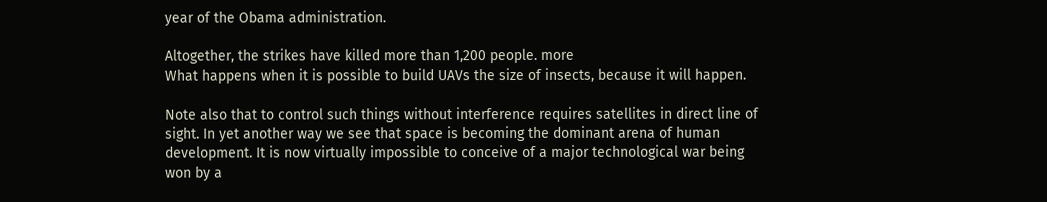year of the Obama administration.

Altogether, the strikes have killed more than 1,200 people. more
What happens when it is possible to build UAVs the size of insects, because it will happen.

Note also that to control such things without interference requires satellites in direct line of sight. In yet another way we see that space is becoming the dominant arena of human development. It is now virtually impossible to conceive of a major technological war being won by a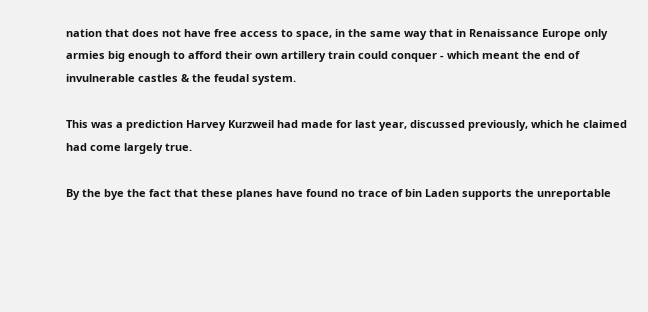nation that does not have free access to space, in the same way that in Renaissance Europe only armies big enough to afford their own artillery train could conquer - which meant the end of invulnerable castles & the feudal system.

This was a prediction Harvey Kurzweil had made for last year, discussed previously, which he claimed had come largely true.

By the bye the fact that these planes have found no trace of bin Laden supports the unreportable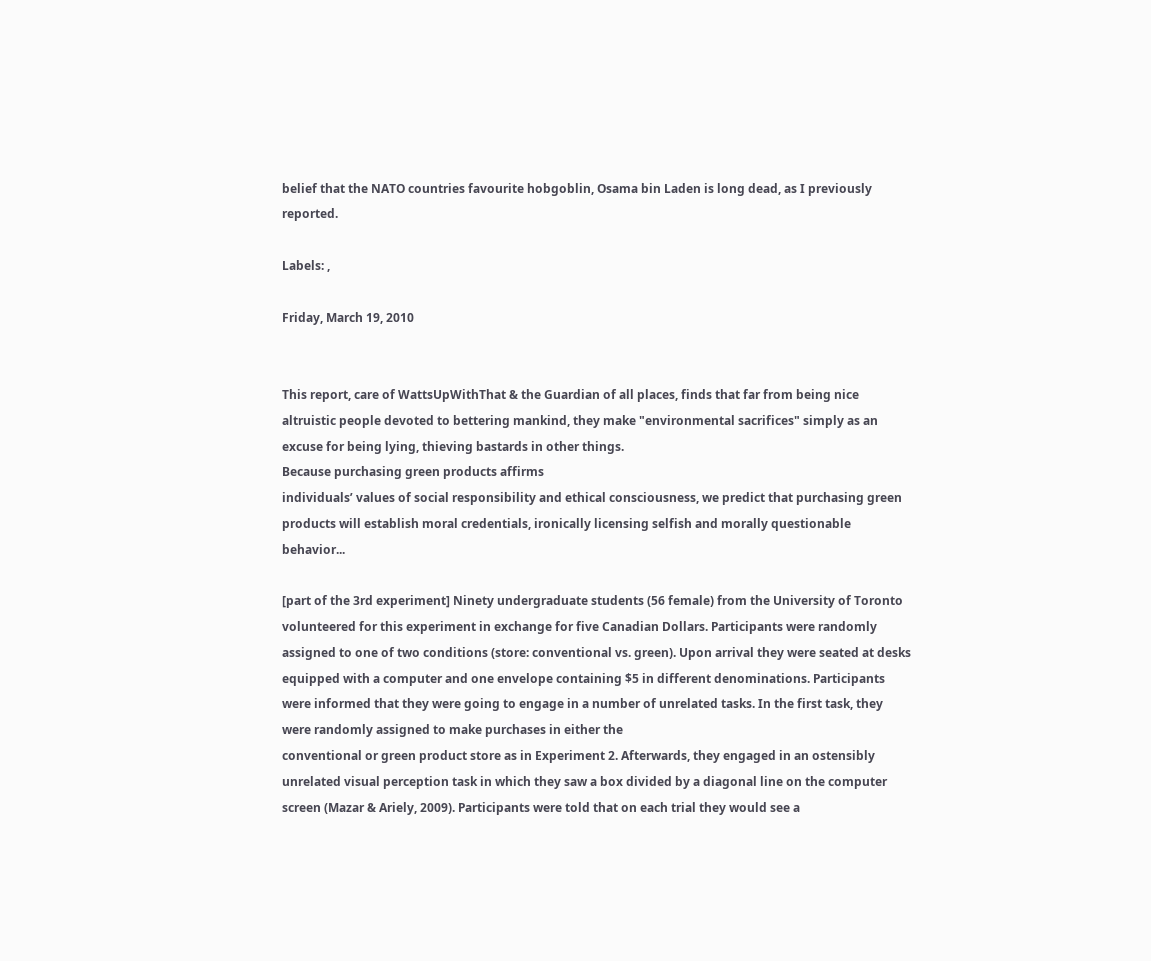belief that the NATO countries favourite hobgoblin, Osama bin Laden is long dead, as I previously reported.

Labels: ,

Friday, March 19, 2010


This report, care of WattsUpWithThat & the Guardian of all places, finds that far from being nice altruistic people devoted to bettering mankind, they make "environmental sacrifices" simply as an excuse for being lying, thieving bastards in other things.
Because purchasing green products affirms
individuals’ values of social responsibility and ethical consciousness, we predict that purchasing green products will establish moral credentials, ironically licensing selfish and morally questionable behavior...

[part of the 3rd experiment] Ninety undergraduate students (56 female) from the University of Toronto volunteered for this experiment in exchange for five Canadian Dollars. Participants were randomly assigned to one of two conditions (store: conventional vs. green). Upon arrival they were seated at desks equipped with a computer and one envelope containing $5 in different denominations. Participants were informed that they were going to engage in a number of unrelated tasks. In the first task, they were randomly assigned to make purchases in either the
conventional or green product store as in Experiment 2. Afterwards, they engaged in an ostensibly unrelated visual perception task in which they saw a box divided by a diagonal line on the computer screen (Mazar & Ariely, 2009). Participants were told that on each trial they would see a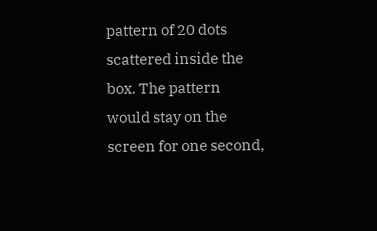pattern of 20 dots scattered inside the box. The pattern would stay on the screen for one second,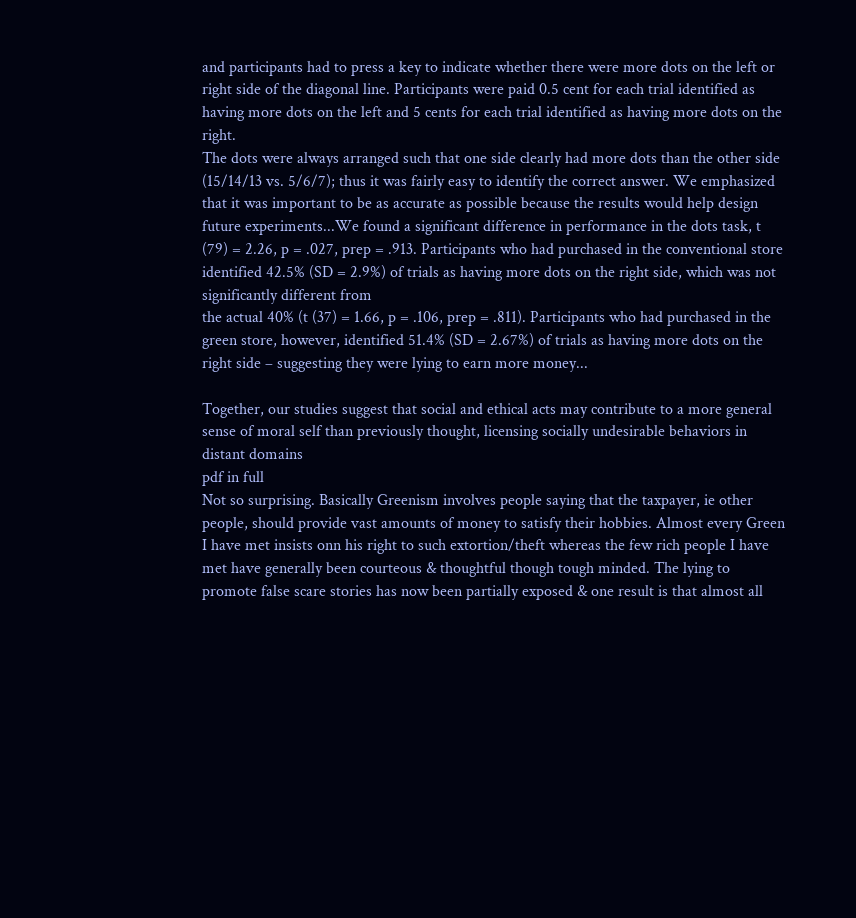and participants had to press a key to indicate whether there were more dots on the left or right side of the diagonal line. Participants were paid 0.5 cent for each trial identified as having more dots on the left and 5 cents for each trial identified as having more dots on the right.
The dots were always arranged such that one side clearly had more dots than the other side (15/14/13 vs. 5/6/7); thus it was fairly easy to identify the correct answer. We emphasized that it was important to be as accurate as possible because the results would help design future experiments...We found a significant difference in performance in the dots task, t (79) = 2.26, p = .027, prep = .913. Participants who had purchased in the conventional store identified 42.5% (SD = 2.9%) of trials as having more dots on the right side, which was not significantly different from
the actual 40% (t (37) = 1.66, p = .106, prep = .811). Participants who had purchased in the green store, however, identified 51.4% (SD = 2.67%) of trials as having more dots on the right side – suggesting they were lying to earn more money...

Together, our studies suggest that social and ethical acts may contribute to a more general sense of moral self than previously thought, licensing socially undesirable behaviors in distant domains
pdf in full
Not so surprising. Basically Greenism involves people saying that the taxpayer, ie other people, should provide vast amounts of money to satisfy their hobbies. Almost every Green I have met insists onn his right to such extortion/theft whereas the few rich people I have met have generally been courteous & thoughtful though tough minded. The lying to promote false scare stories has now been partially exposed & one result is that almost all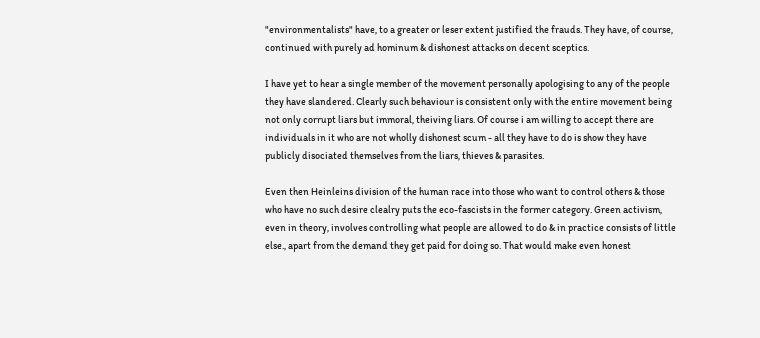"environmentalists" have, to a greater or leser extent justified the frauds. They have, of course, continued with purely ad hominum & dishonest attacks on decent sceptics.

I have yet to hear a single member of the movement personally apologising to any of the people they have slandered. Clearly such behaviour is consistent only with the entire movement being not only corrupt liars but immoral, theiving liars. Of course i am willing to accept there are individuals in it who are not wholly dishonest scum - all they have to do is show they have publicly disociated themselves from the liars, thieves & parasites.

Even then Heinleins division of the human race into those who want to control others & those who have no such desire clealry puts the eco-fascists in the former category. Green activism, even in theory, involves controlling what people are allowed to do & in practice consists of little else., apart from the demand they get paid for doing so. That would make even honest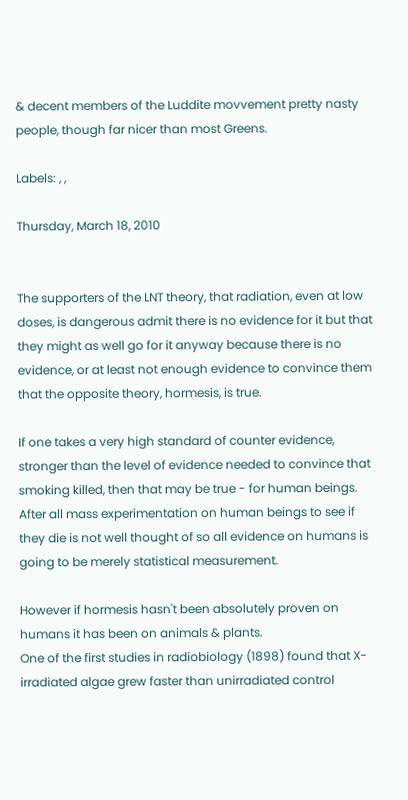& decent members of the Luddite movvement pretty nasty people, though far nicer than most Greens.

Labels: , ,

Thursday, March 18, 2010


The supporters of the LNT theory, that radiation, even at low doses, is dangerous admit there is no evidence for it but that they might as well go for it anyway because there is no evidence, or at least not enough evidence to convince them that the opposite theory, hormesis, is true.

If one takes a very high standard of counter evidence, stronger than the level of evidence needed to convince that smoking killed, then that may be true - for human beings. After all mass experimentation on human beings to see if they die is not well thought of so all evidence on humans is going to be merely statistical measurement.

However if hormesis hasn't been absolutely proven on humans it has been on animals & plants.
One of the first studies in radiobiology (1898) found that X-irradiated algae grew faster than unirradiated control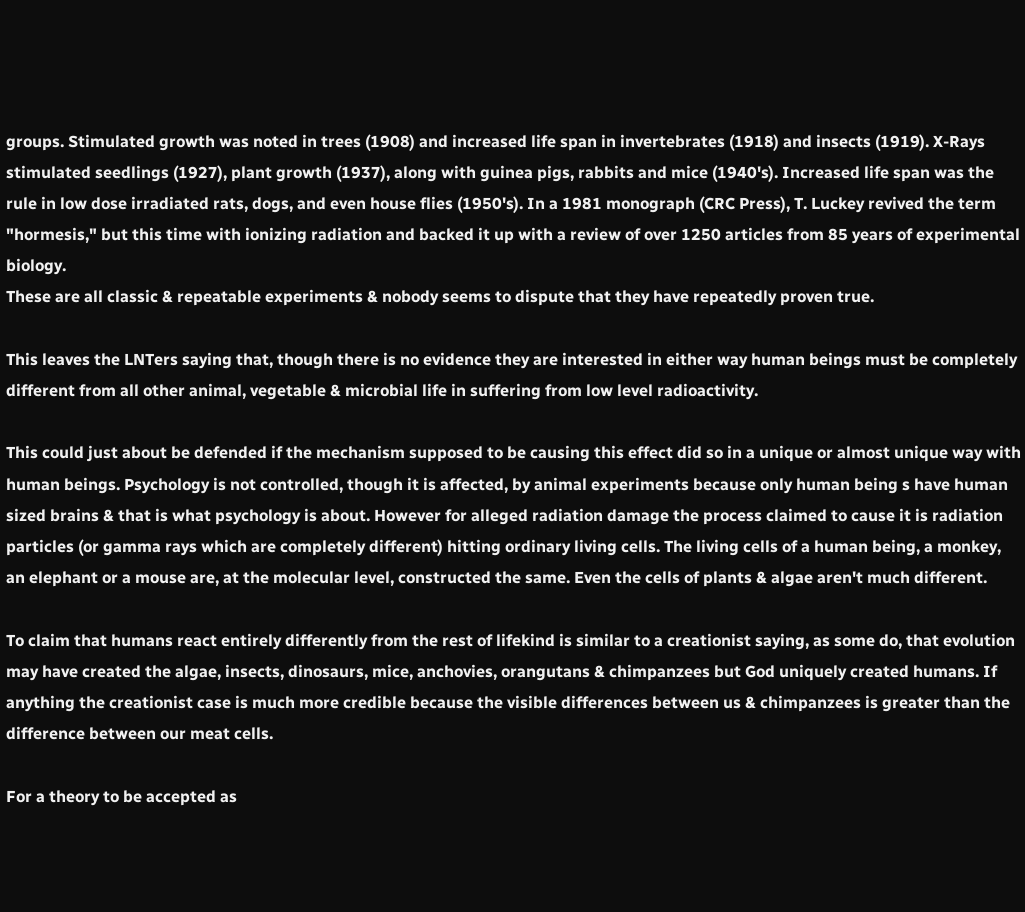groups. Stimulated growth was noted in trees (1908) and increased life span in invertebrates (1918) and insects (1919). X-Rays stimulated seedlings (1927), plant growth (1937), along with guinea pigs, rabbits and mice (1940's). Increased life span was the rule in low dose irradiated rats, dogs, and even house flies (1950's). In a 1981 monograph (CRC Press), T. Luckey revived the term "hormesis," but this time with ionizing radiation and backed it up with a review of over 1250 articles from 85 years of experimental biology.
These are all classic & repeatable experiments & nobody seems to dispute that they have repeatedly proven true.

This leaves the LNTers saying that, though there is no evidence they are interested in either way human beings must be completely different from all other animal, vegetable & microbial life in suffering from low level radioactivity.

This could just about be defended if the mechanism supposed to be causing this effect did so in a unique or almost unique way with human beings. Psychology is not controlled, though it is affected, by animal experiments because only human being s have human sized brains & that is what psychology is about. However for alleged radiation damage the process claimed to cause it is radiation particles (or gamma rays which are completely different) hitting ordinary living cells. The living cells of a human being, a monkey, an elephant or a mouse are, at the molecular level, constructed the same. Even the cells of plants & algae aren't much different.

To claim that humans react entirely differently from the rest of lifekind is similar to a creationist saying, as some do, that evolution may have created the algae, insects, dinosaurs, mice, anchovies, orangutans & chimpanzees but God uniquely created humans. If anything the creationist case is much more credible because the visible differences between us & chimpanzees is greater than the difference between our meat cells.

For a theory to be accepted as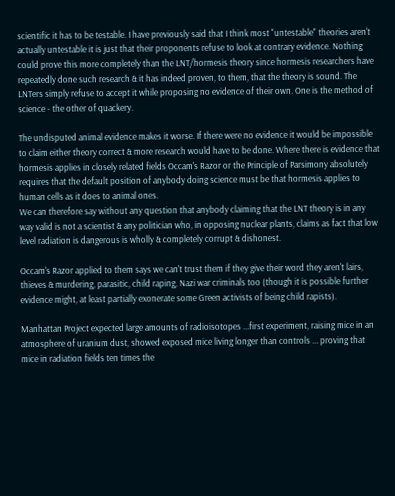scientific it has to be testable. I have previously said that I think most "untestable" theories aren't actually untestable it is just that their proponents refuse to look at contrary evidence. Nothing could prove this more completely than the LNT/hormesis theory since hormesis researchers have repeatedly done such research & it has indeed proven, to them, that the theory is sound. The LNTers simply refuse to accept it while proposing no evidence of their own. One is the method of science - the other of quackery.

The undisputed animal evidence makes it worse. If there were no evidence it would be impossible to claim either theory correct & more research would have to be done. Where there is evidence that hormesis applies in closely related fields Occam's Razor or the Principle of Parsimony absolutely requires that the default position of anybody doing science must be that hormesis applies to human cells as it does to animal ones.
We can therefore say without any question that anybody claiming that the LNT theory is in any way valid is not a scientist & any politician who, in opposing nuclear plants, claims as fact that low level radiation is dangerous is wholly & completely corrupt & dishonest.

Occam's Razor applied to them says we can't trust them if they give their word they aren't lairs, thieves & murdering, parasitic, child raping, Nazi war criminals too (though it is possible further evidence might, at least partially exonerate some Green activists of being child rapists).

Manhattan Project expected large amounts of radioisotopes ...first experiment, raising mice in an atmosphere of uranium dust, showed exposed mice living longer than controls ... proving that mice in radiation fields ten times the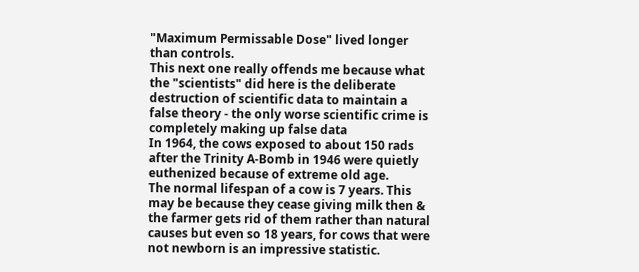"Maximum Permissable Dose" lived longer than controls.
This next one really offends me because what the "scientists" did here is the deliberate destruction of scientific data to maintain a false theory - the only worse scientific crime is completely making up false data
In 1964, the cows exposed to about 150 rads after the Trinity A-Bomb in 1946 were quietly euthenized because of extreme old age.
The normal lifespan of a cow is 7 years. This may be because they cease giving milk then & the farmer gets rid of them rather than natural causes but even so 18 years, for cows that were not newborn is an impressive statistic.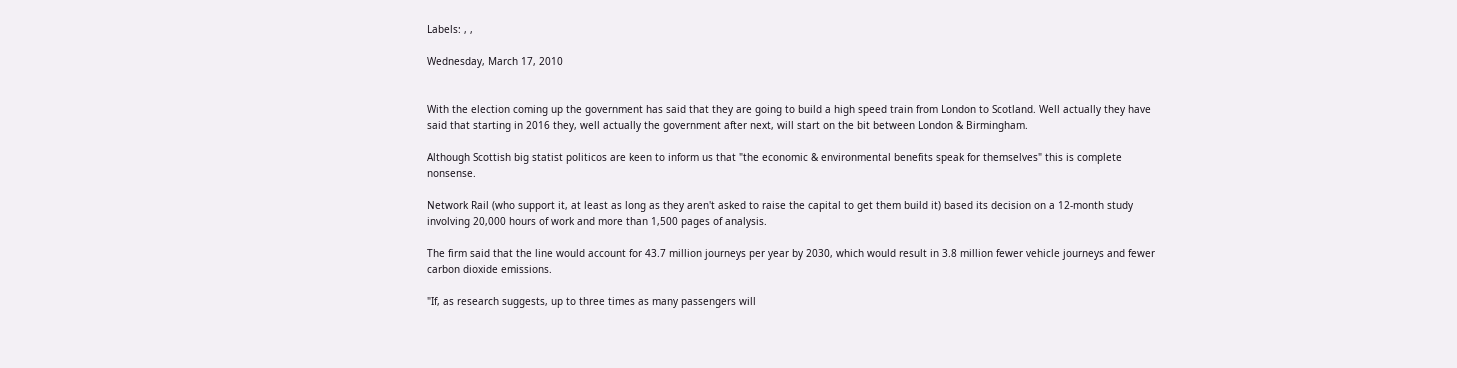Labels: , ,

Wednesday, March 17, 2010


With the election coming up the government has said that they are going to build a high speed train from London to Scotland. Well actually they have said that starting in 2016 they, well actually the government after next, will start on the bit between London & Birmingham.

Although Scottish big statist politicos are keen to inform us that "the economic & environmental benefits speak for themselves" this is complete nonsense.

Network Rail (who support it, at least as long as they aren't asked to raise the capital to get them build it) based its decision on a 12-month study involving 20,000 hours of work and more than 1,500 pages of analysis.

The firm said that the line would account for 43.7 million journeys per year by 2030, which would result in 3.8 million fewer vehicle journeys and fewer carbon dioxide emissions.

"If, as research suggests, up to three times as many passengers will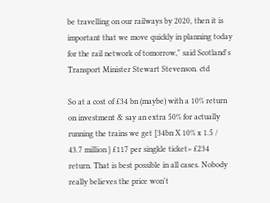be travelling on our railways by 2020, then it is important that we move quickly in planning today for the rail network of tomorrow," said Scotland's Transport Minister Stewart Stevenson. ctd

So at a cost of £34 bn (maybe) with a 10% return on investment & say an extra 50% for actually running the trains we get [34bn X 10% x 1.5 / 43.7 million } £117 per singkle ticket> £234 return. That is best possible in all cases. Nobody really believes the price won't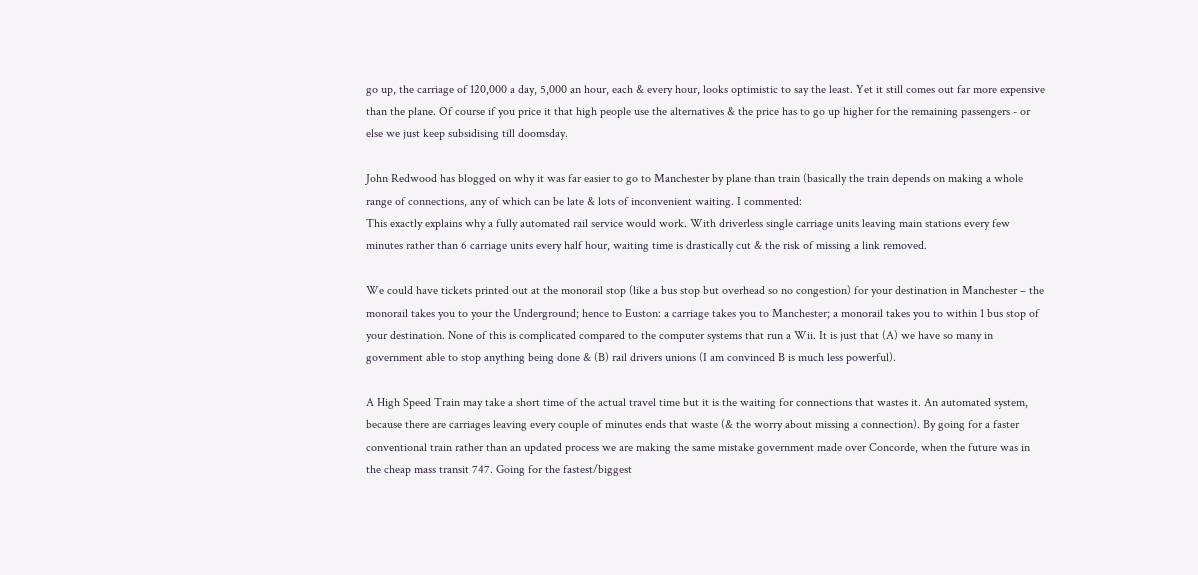go up, the carriage of 120,000 a day, 5,000 an hour, each & every hour, looks optimistic to say the least. Yet it still comes out far more expensive than the plane. Of course if you price it that high people use the alternatives & the price has to go up higher for the remaining passengers - or else we just keep subsidising till doomsday.

John Redwood has blogged on why it was far easier to go to Manchester by plane than train (basically the train depends on making a whole range of connections, any of which can be late & lots of inconvenient waiting. I commented:
This exactly explains why a fully automated rail service would work. With driverless single carriage units leaving main stations every few minutes rather than 6 carriage units every half hour, waiting time is drastically cut & the risk of missing a link removed.

We could have tickets printed out at the monorail stop (like a bus stop but overhead so no congestion) for your destination in Manchester – the monorail takes you to your the Underground; hence to Euston: a carriage takes you to Manchester; a monorail takes you to within 1 bus stop of your destination. None of this is complicated compared to the computer systems that run a Wii. It is just that (A) we have so many in government able to stop anything being done & (B) rail drivers unions (I am convinced B is much less powerful).

A High Speed Train may take a short time of the actual travel time but it is the waiting for connections that wastes it. An automated system, because there are carriages leaving every couple of minutes ends that waste (& the worry about missing a connection). By going for a faster conventional train rather than an updated process we are making the same mistake government made over Concorde, when the future was in the cheap mass transit 747. Going for the fastest/biggest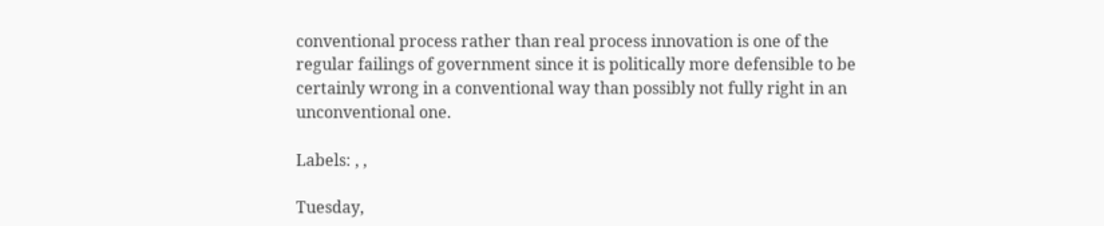conventional process rather than real process innovation is one of the regular failings of government since it is politically more defensible to be certainly wrong in a conventional way than possibly not fully right in an unconventional one.

Labels: , ,

Tuesday,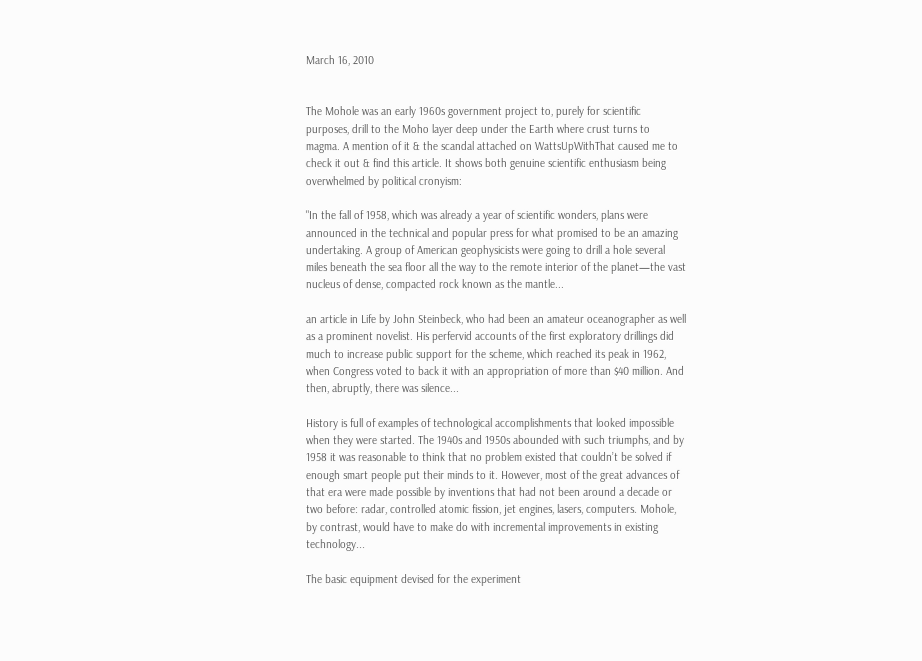March 16, 2010


The Mohole was an early 1960s government project to, purely for scientific purposes, drill to the Moho layer deep under the Earth where crust turns to magma. A mention of it & the scandal attached on WattsUpWithThat caused me to check it out & find this article. It shows both genuine scientific enthusiasm being overwhelmed by political cronyism:

"In the fall of 1958, which was already a year of scientific wonders, plans were announced in the technical and popular press for what promised to be an amazing undertaking. A group of American geophysicists were going to drill a hole several miles beneath the sea floor all the way to the remote interior of the planet—the vast nucleus of dense, compacted rock known as the mantle...

an article in Life by John Steinbeck, who had been an amateur oceanographer as well as a prominent novelist. His perfervid accounts of the first exploratory drillings did much to increase public support for the scheme, which reached its peak in 1962, when Congress voted to back it with an appropriation of more than $40 million. And then, abruptly, there was silence...

History is full of examples of technological accomplishments that looked impossible when they were started. The 1940s and 1950s abounded with such triumphs, and by 1958 it was reasonable to think that no problem existed that couldn’t be solved if enough smart people put their minds to it. However, most of the great advances of that era were made possible by inventions that had not been around a decade or two before: radar, controlled atomic fission, jet engines, lasers, computers. Mohole, by contrast, would have to make do with incremental improvements in existing technology...

The basic equipment devised for the experiment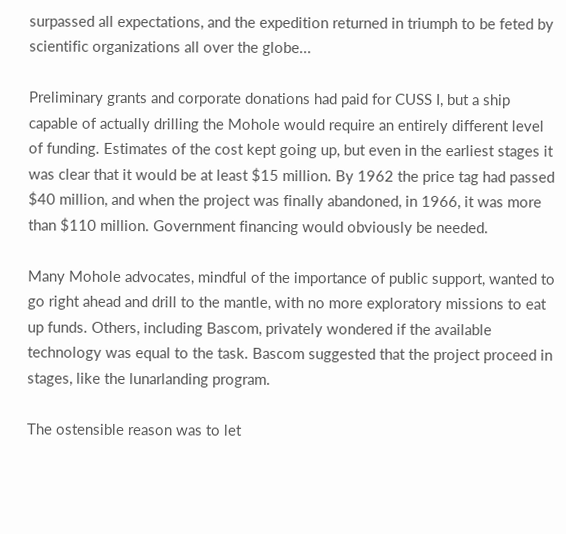surpassed all expectations, and the expedition returned in triumph to be feted by scientific organizations all over the globe...

Preliminary grants and corporate donations had paid for CUSS I, but a ship capable of actually drilling the Mohole would require an entirely different level of funding. Estimates of the cost kept going up, but even in the earliest stages it was clear that it would be at least $15 million. By 1962 the price tag had passed $40 million, and when the project was finally abandoned, in 1966, it was more than $110 million. Government financing would obviously be needed.

Many Mohole advocates, mindful of the importance of public support, wanted to go right ahead and drill to the mantle, with no more exploratory missions to eat up funds. Others, including Bascom, privately wondered if the available technology was equal to the task. Bascom suggested that the project proceed in stages, like the lunarlanding program.

The ostensible reason was to let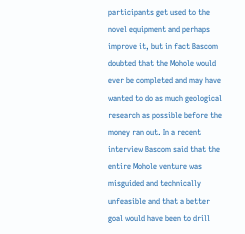participants get used to the novel equipment and perhaps improve it, but in fact Bascom doubted that the Mohole would ever be completed and may have wanted to do as much geological research as possible before the money ran out. In a recent interview Bascom said that the entire Mohole venture was misguided and technically unfeasible and that a better goal would have been to drill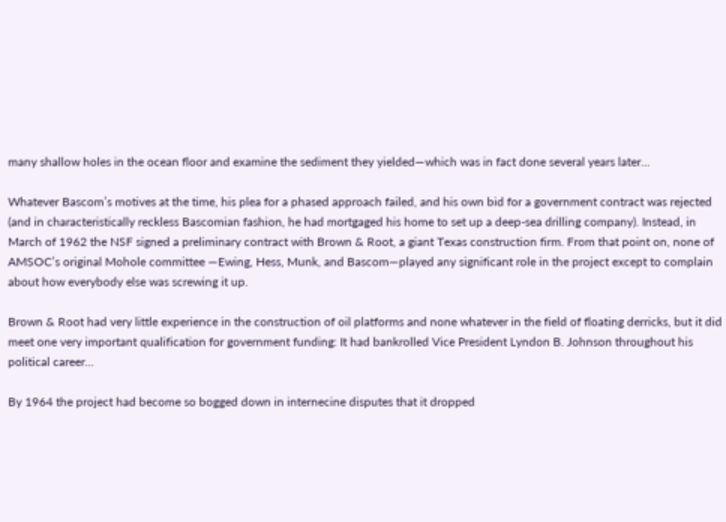many shallow holes in the ocean floor and examine the sediment they yielded—which was in fact done several years later...

Whatever Bascom’s motives at the time, his plea for a phased approach failed, and his own bid for a government contract was rejected (and in characteristically reckless Bascomian fashion, he had mortgaged his home to set up a deep-sea drilling company). Instead, in March of 1962 the NSF signed a preliminary contract with Brown & Root, a giant Texas construction firm. From that point on, none of AMSOC’s original Mohole committee —Ewing, Hess, Munk, and Bascom—played any significant role in the project except to complain about how everybody else was screwing it up.

Brown & Root had very little experience in the construction of oil platforms and none whatever in the field of floating derricks, but it did meet one very important qualification for government funding: It had bankrolled Vice President Lyndon B. Johnson throughout his political career...

By 1964 the project had become so bogged down in internecine disputes that it dropped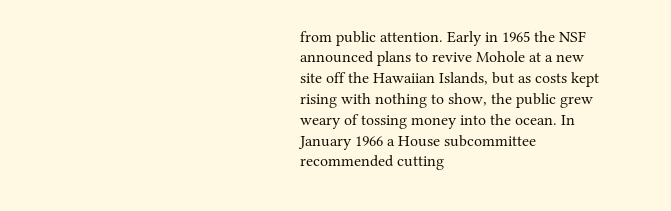from public attention. Early in 1965 the NSF announced plans to revive Mohole at a new site off the Hawaiian Islands, but as costs kept rising with nothing to show, the public grew weary of tossing money into the ocean. In January 1966 a House subcommittee recommended cutting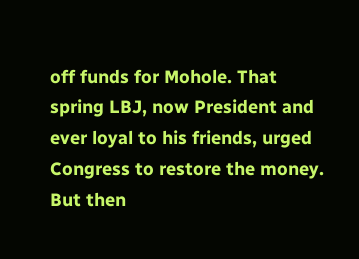off funds for Mohole. That spring LBJ, now President and ever loyal to his friends, urged Congress to restore the money. But then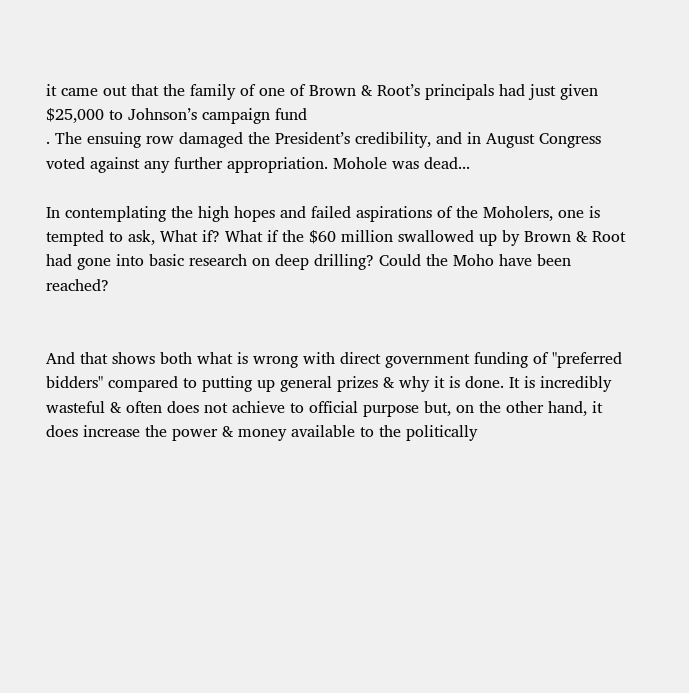it came out that the family of one of Brown & Root’s principals had just given $25,000 to Johnson’s campaign fund
. The ensuing row damaged the President’s credibility, and in August Congress voted against any further appropriation. Mohole was dead...

In contemplating the high hopes and failed aspirations of the Moholers, one is tempted to ask, What if? What if the $60 million swallowed up by Brown & Root had gone into basic research on deep drilling? Could the Moho have been reached?


And that shows both what is wrong with direct government funding of "preferred bidders" compared to putting up general prizes & why it is done. It is incredibly wasteful & often does not achieve to official purpose but, on the other hand, it does increase the power & money available to the politically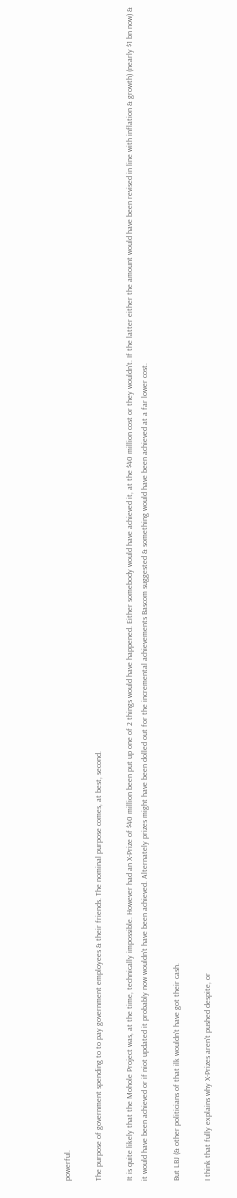powerful.

The purpose of government spending to to pay government employees & their friends. The nominal purpose comes, at best, second.

It is quite likely that the Mohole Project was, at the time, technically impossible. However had an X-Prize of $40 million been put up one of 2 things would have happened. Either somebody would have achieved it, at the $40 million cost or they wouldn't. If the latter either the amount would have been revised in line with inflation & growth) (nearly $1 bn now) & it would have been achieved or if niot updated it probably now wouldn't have been achieved. Alternately prizes might have been dolled out for the incremental achievements Bascom suggested & something would have been achieved at a far lower cost.

But LBJ (& other politicians of that ilk wouldn't have got their cash.

I think that fully explains why X-Prizes aren't pushed despite, or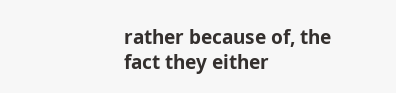rather because of, the fact they either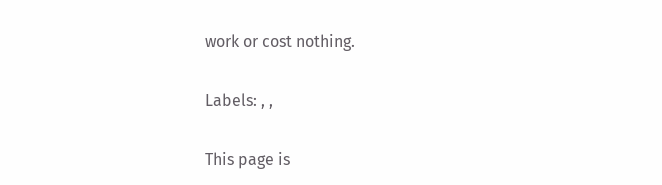work or cost nothing.

Labels: , ,

This page is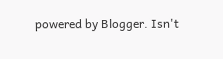powered by Blogger. Isn't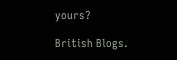yours?

British Blogs.